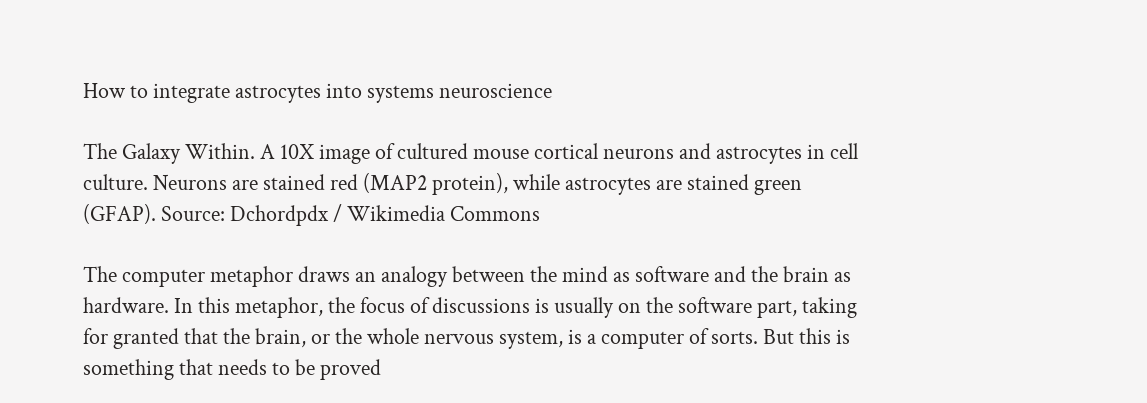How to integrate astrocytes into systems neuroscience

The Galaxy Within. A 10X image of cultured mouse cortical neurons and astrocytes in cell culture. Neurons are stained red (MAP2 protein), while astrocytes are stained green (GFAP). Source: Dchordpdx / Wikimedia Commons

The computer metaphor draws an analogy between the mind as software and the brain as hardware. In this metaphor, the focus of discussions is usually on the software part, taking for granted that the brain, or the whole nervous system, is a computer of sorts. But this is something that needs to be proved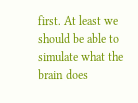first. At least we should be able to simulate what the brain does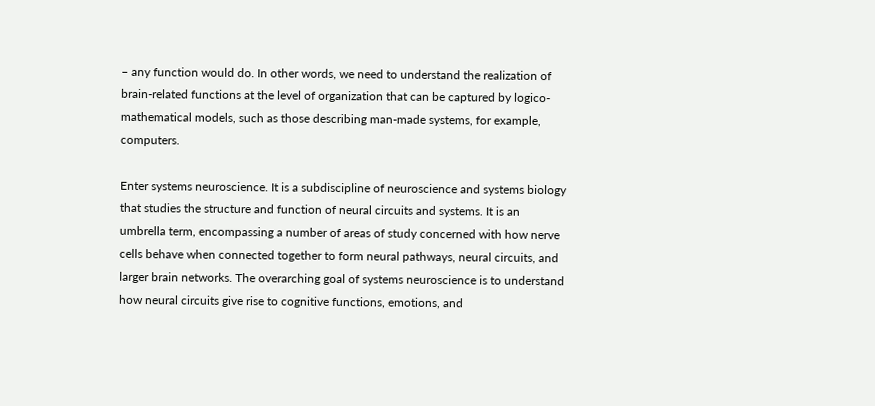– any function would do. In other words, we need to understand the realization of brain-related functions at the level of organization that can be captured by logico-mathematical models, such as those describing man-made systems, for example, computers.

Enter systems neuroscience. It is a subdiscipline of neuroscience and systems biology that studies the structure and function of neural circuits and systems. It is an umbrella term, encompassing a number of areas of study concerned with how nerve cells behave when connected together to form neural pathways, neural circuits, and larger brain networks. The overarching goal of systems neuroscience is to understand how neural circuits give rise to cognitive functions, emotions, and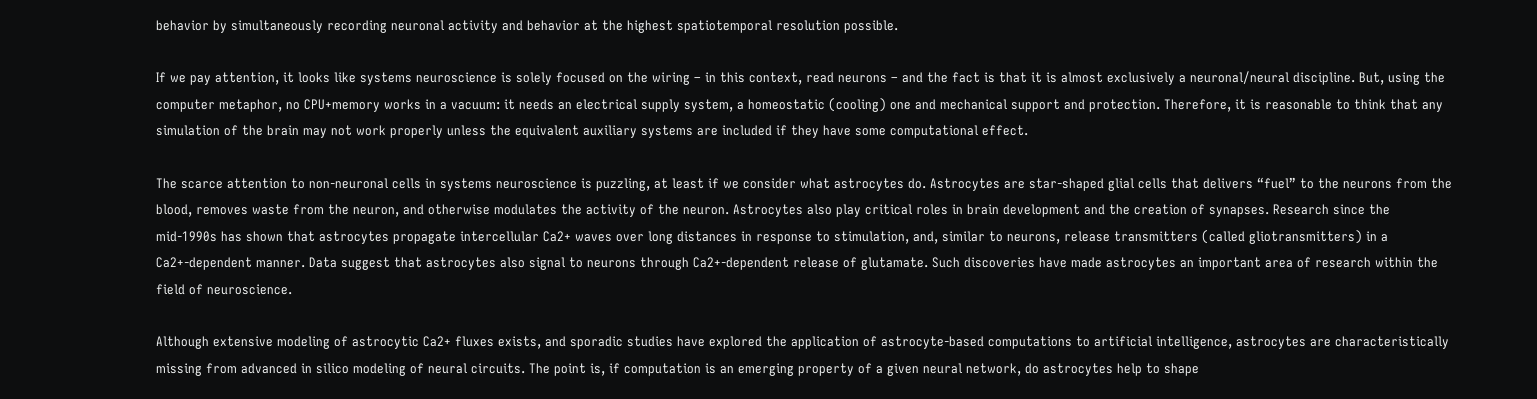behavior by simultaneously recording neuronal activity and behavior at the highest spatiotemporal resolution possible.

If we pay attention, it looks like systems neuroscience is solely focused on the wiring – in this context, read neurons – and the fact is that it is almost exclusively a neuronal/neural discipline. But, using the computer metaphor, no CPU+memory works in a vacuum: it needs an electrical supply system, a homeostatic (cooling) one and mechanical support and protection. Therefore, it is reasonable to think that any simulation of the brain may not work properly unless the equivalent auxiliary systems are included if they have some computational effect.

The scarce attention to non-neuronal cells in systems neuroscience is puzzling, at least if we consider what astrocytes do. Astrocytes are star-shaped glial cells that delivers “fuel” to the neurons from the blood, removes waste from the neuron, and otherwise modulates the activity of the neuron. Astrocytes also play critical roles in brain development and the creation of synapses. Research since the mid-1990s has shown that astrocytes propagate intercellular Ca2+ waves over long distances in response to stimulation, and, similar to neurons, release transmitters (called gliotransmitters) in a Ca2+-dependent manner. Data suggest that astrocytes also signal to neurons through Ca2+-dependent release of glutamate. Such discoveries have made astrocytes an important area of research within the field of neuroscience.

Although extensive modeling of astrocytic Ca2+ fluxes exists, and sporadic studies have explored the application of astrocyte-based computations to artificial intelligence, astrocytes are characteristically missing from advanced in silico modeling of neural circuits. The point is, if computation is an emerging property of a given neural network, do astrocytes help to shape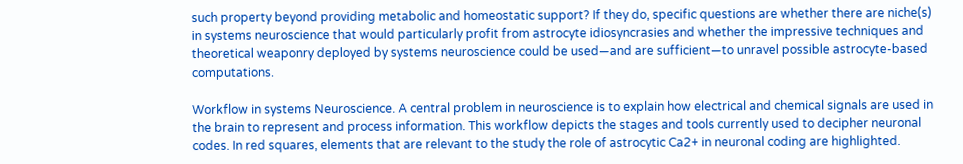such property beyond providing metabolic and homeostatic support? If they do, specific questions are whether there are niche(s) in systems neuroscience that would particularly profit from astrocyte idiosyncrasies and whether the impressive techniques and theoretical weaponry deployed by systems neuroscience could be used—and are sufficient—to unravel possible astrocyte-based computations.

Workflow in systems Neuroscience. A central problem in neuroscience is to explain how electrical and chemical signals are used in the brain to represent and process information. This workflow depicts the stages and tools currently used to decipher neuronal codes. In red squares, elements that are relevant to the study the role of astrocytic Ca2+ in neuronal coding are highlighted.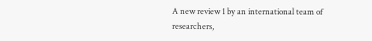A new review 1 by an international team of researchers,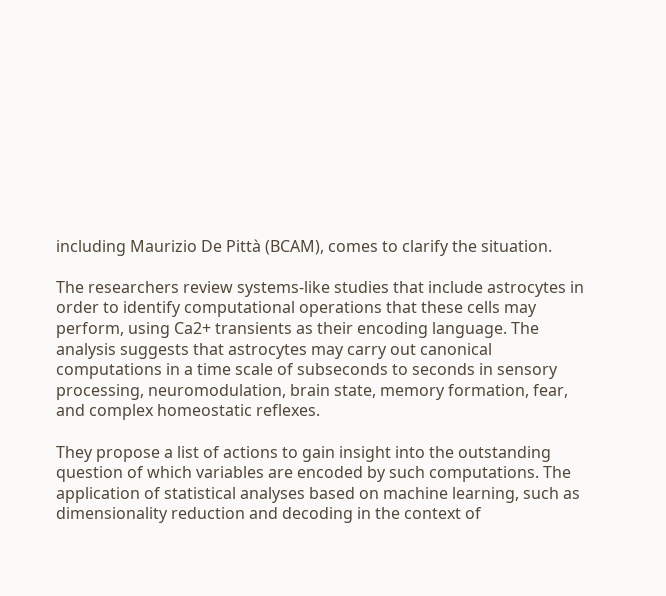including Maurizio De Pittà (BCAM), comes to clarify the situation.

The researchers review systems-like studies that include astrocytes in order to identify computational operations that these cells may perform, using Ca2+ transients as their encoding language. The analysis suggests that astrocytes may carry out canonical computations in a time scale of subseconds to seconds in sensory processing, neuromodulation, brain state, memory formation, fear, and complex homeostatic reflexes.

They propose a list of actions to gain insight into the outstanding question of which variables are encoded by such computations. The application of statistical analyses based on machine learning, such as dimensionality reduction and decoding in the context of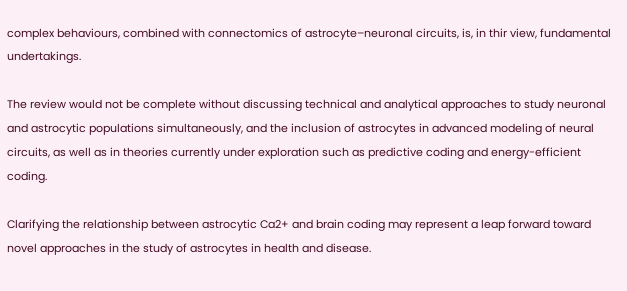complex behaviours, combined with connectomics of astrocyte–neuronal circuits, is, in thir view, fundamental undertakings.

The review would not be complete without discussing technical and analytical approaches to study neuronal and astrocytic populations simultaneously, and the inclusion of astrocytes in advanced modeling of neural circuits, as well as in theories currently under exploration such as predictive coding and energy-efficient coding.

Clarifying the relationship between astrocytic Ca2+ and brain coding may represent a leap forward toward novel approaches in the study of astrocytes in health and disease.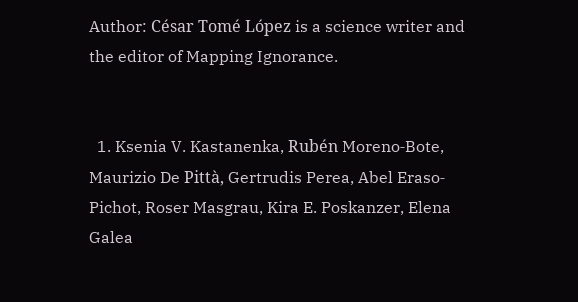Author: César Tomé López is a science writer and the editor of Mapping Ignorance.


  1. Ksenia V. Kastanenka, Rubén Moreno‐Bote, Maurizio De Pittà, Gertrudis Perea, Abel Eraso‐Pichot, Roser Masgrau, Kira E. Poskanzer, Elena Galea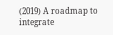(2019) A roadmap to integrate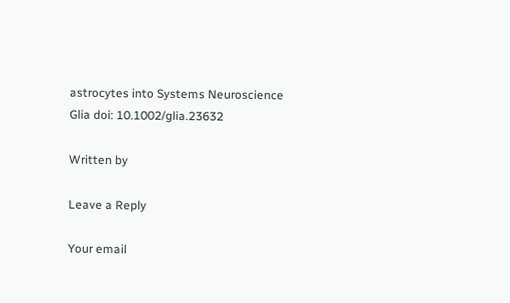astrocytes into Systems Neuroscience Glia doi: 10.1002/glia.23632

Written by

Leave a Reply

Your email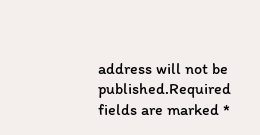address will not be published.Required fields are marked *